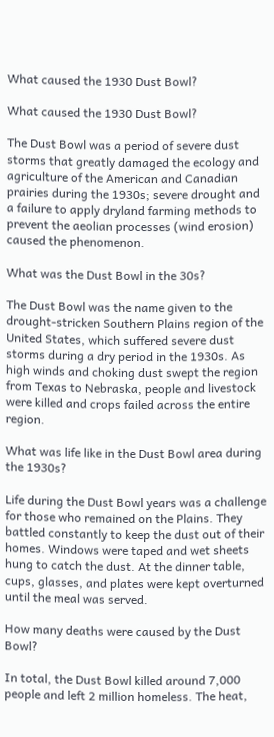What caused the 1930 Dust Bowl?

What caused the 1930 Dust Bowl?

The Dust Bowl was a period of severe dust storms that greatly damaged the ecology and agriculture of the American and Canadian prairies during the 1930s; severe drought and a failure to apply dryland farming methods to prevent the aeolian processes (wind erosion) caused the phenomenon.

What was the Dust Bowl in the 30s?

The Dust Bowl was the name given to the drought-stricken Southern Plains region of the United States, which suffered severe dust storms during a dry period in the 1930s. As high winds and choking dust swept the region from Texas to Nebraska, people and livestock were killed and crops failed across the entire region.

What was life like in the Dust Bowl area during the 1930s?

Life during the Dust Bowl years was a challenge for those who remained on the Plains. They battled constantly to keep the dust out of their homes. Windows were taped and wet sheets hung to catch the dust. At the dinner table, cups, glasses, and plates were kept overturned until the meal was served.

How many deaths were caused by the Dust Bowl?

In total, the Dust Bowl killed around 7,000 people and left 2 million homeless. The heat,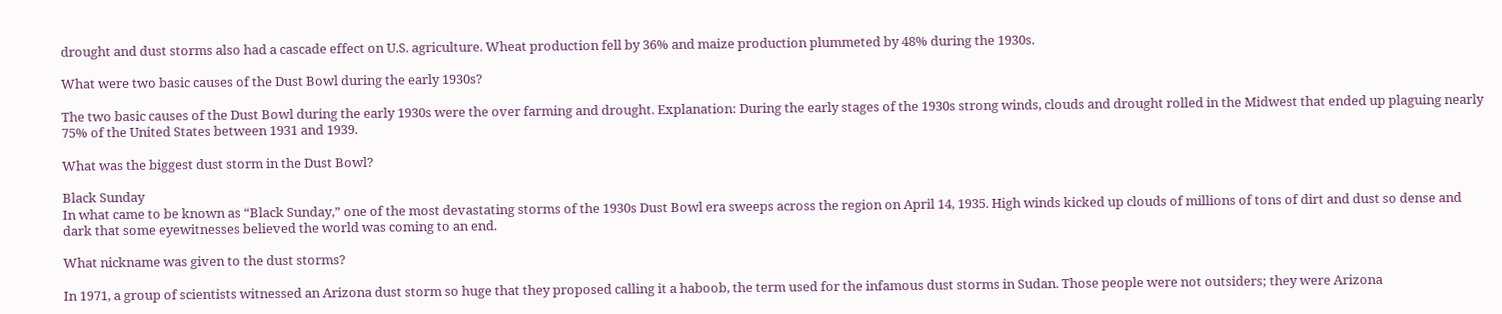drought and dust storms also had a cascade effect on U.S. agriculture. Wheat production fell by 36% and maize production plummeted by 48% during the 1930s.

What were two basic causes of the Dust Bowl during the early 1930s?

The two basic causes of the Dust Bowl during the early 1930s were the over farming and drought. Explanation: During the early stages of the 1930s strong winds, clouds and drought rolled in the Midwest that ended up plaguing nearly 75% of the United States between 1931 and 1939.

What was the biggest dust storm in the Dust Bowl?

Black Sunday
In what came to be known as “Black Sunday,” one of the most devastating storms of the 1930s Dust Bowl era sweeps across the region on April 14, 1935. High winds kicked up clouds of millions of tons of dirt and dust so dense and dark that some eyewitnesses believed the world was coming to an end.

What nickname was given to the dust storms?

In 1971, a group of scientists witnessed an Arizona dust storm so huge that they proposed calling it a haboob, the term used for the infamous dust storms in Sudan. Those people were not outsiders; they were Arizona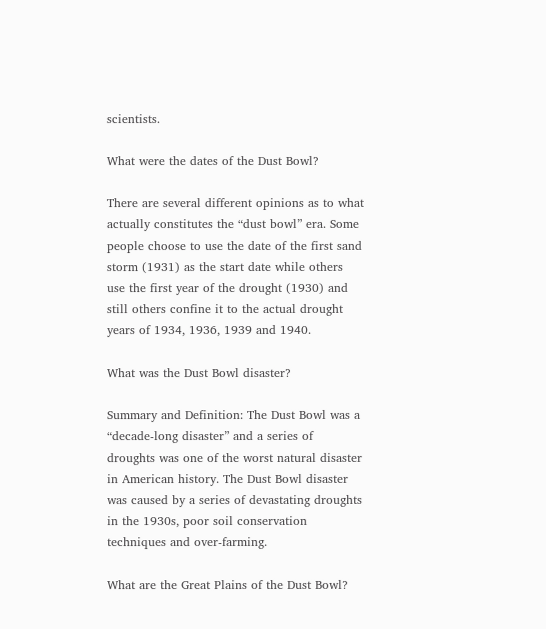scientists.

What were the dates of the Dust Bowl?

There are several different opinions as to what actually constitutes the “dust bowl” era. Some people choose to use the date of the first sand storm (1931) as the start date while others use the first year of the drought (1930) and still others confine it to the actual drought years of 1934, 1936, 1939 and 1940.

What was the Dust Bowl disaster?

Summary and Definition: The Dust Bowl was a “decade-long disaster” and a series of droughts was one of the worst natural disaster in American history. The Dust Bowl disaster was caused by a series of devastating droughts in the 1930s, poor soil conservation techniques and over-farming.

What are the Great Plains of the Dust Bowl?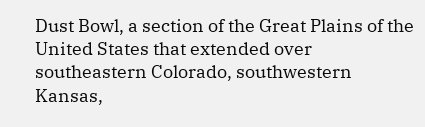Dust Bowl, a section of the Great Plains of the United States that extended over southeastern Colorado, southwestern Kansas,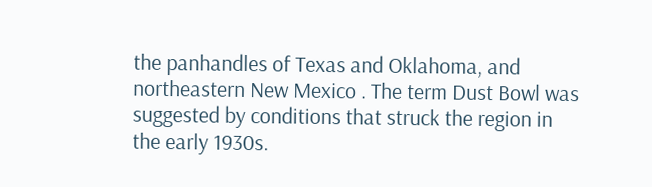the panhandles of Texas and Oklahoma, and northeastern New Mexico . The term Dust Bowl was suggested by conditions that struck the region in the early 1930s.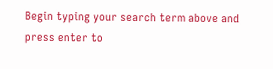Begin typing your search term above and press enter to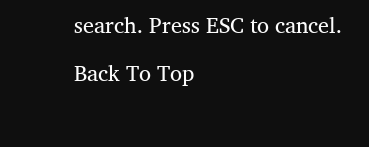search. Press ESC to cancel.

Back To Top